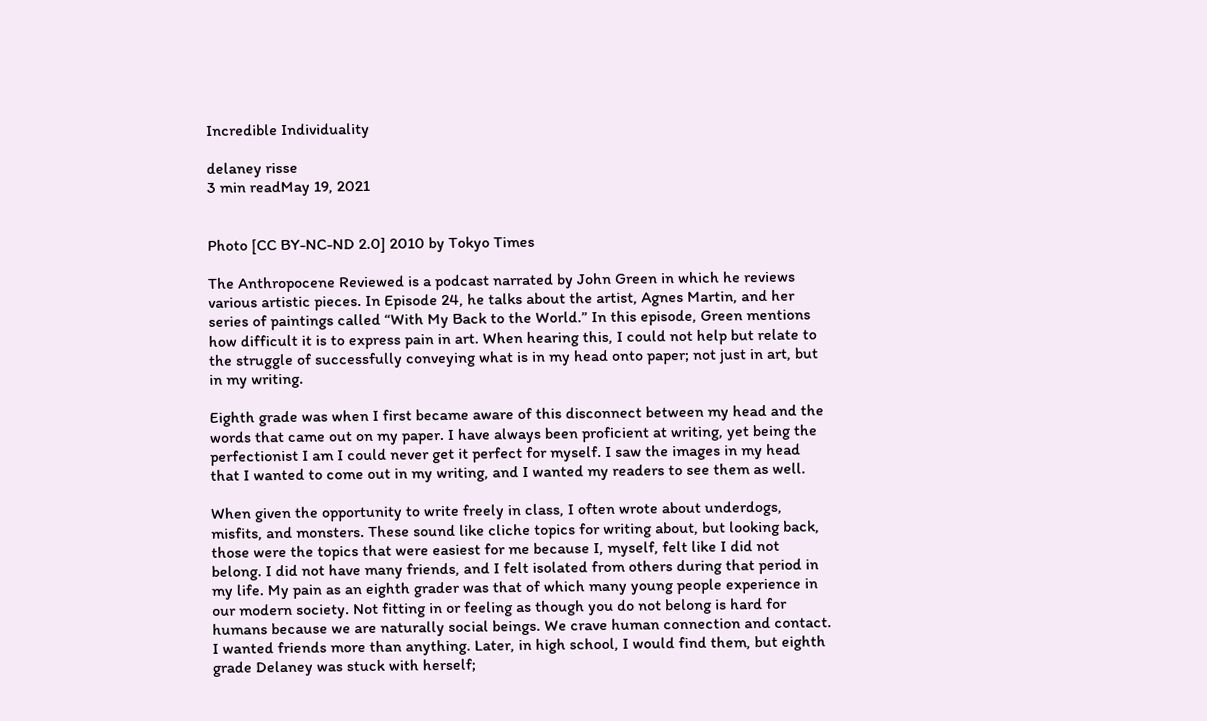Incredible Individuality

delaney risse
3 min readMay 19, 2021


Photo [CC BY-NC-ND 2.0] 2010 by Tokyo Times

The Anthropocene Reviewed is a podcast narrated by John Green in which he reviews various artistic pieces. In Episode 24, he talks about the artist, Agnes Martin, and her series of paintings called “With My Back to the World.” In this episode, Green mentions how difficult it is to express pain in art. When hearing this, I could not help but relate to the struggle of successfully conveying what is in my head onto paper; not just in art, but in my writing.

Eighth grade was when I first became aware of this disconnect between my head and the words that came out on my paper. I have always been proficient at writing, yet being the perfectionist I am I could never get it perfect for myself. I saw the images in my head that I wanted to come out in my writing, and I wanted my readers to see them as well.

When given the opportunity to write freely in class, I often wrote about underdogs, misfits, and monsters. These sound like cliche topics for writing about, but looking back, those were the topics that were easiest for me because I, myself, felt like I did not belong. I did not have many friends, and I felt isolated from others during that period in my life. My pain as an eighth grader was that of which many young people experience in our modern society. Not fitting in or feeling as though you do not belong is hard for humans because we are naturally social beings. We crave human connection and contact. I wanted friends more than anything. Later, in high school, I would find them, but eighth grade Delaney was stuck with herself;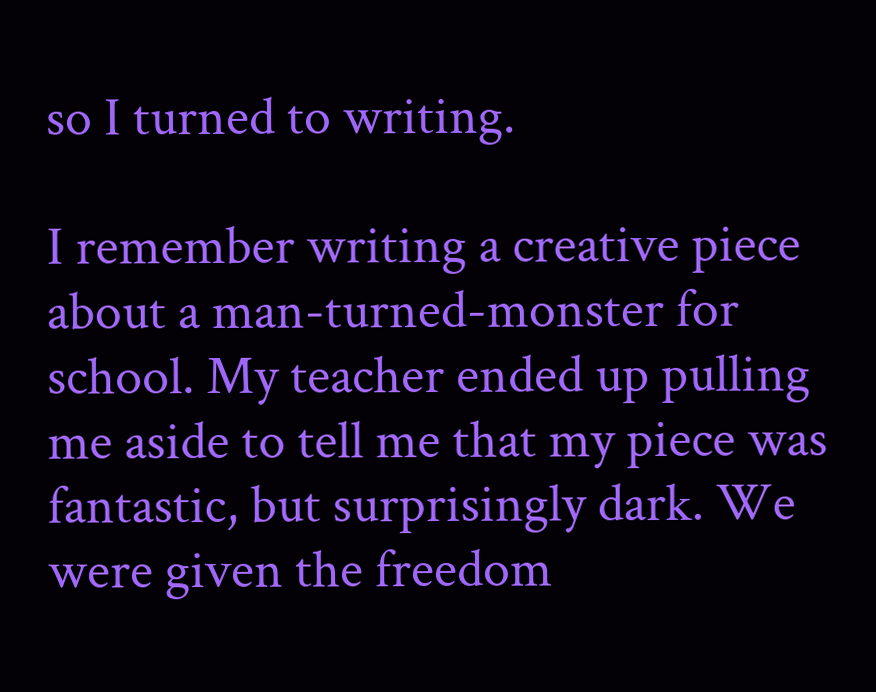so I turned to writing.

I remember writing a creative piece about a man-turned-monster for school. My teacher ended up pulling me aside to tell me that my piece was fantastic, but surprisingly dark. We were given the freedom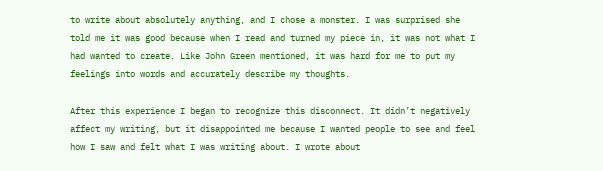to write about absolutely anything, and I chose a monster. I was surprised she told me it was good because when I read and turned my piece in, it was not what I had wanted to create. Like John Green mentioned, it was hard for me to put my feelings into words and accurately describe my thoughts.

After this experience I began to recognize this disconnect. It didn’t negatively affect my writing, but it disappointed me because I wanted people to see and feel how I saw and felt what I was writing about. I wrote about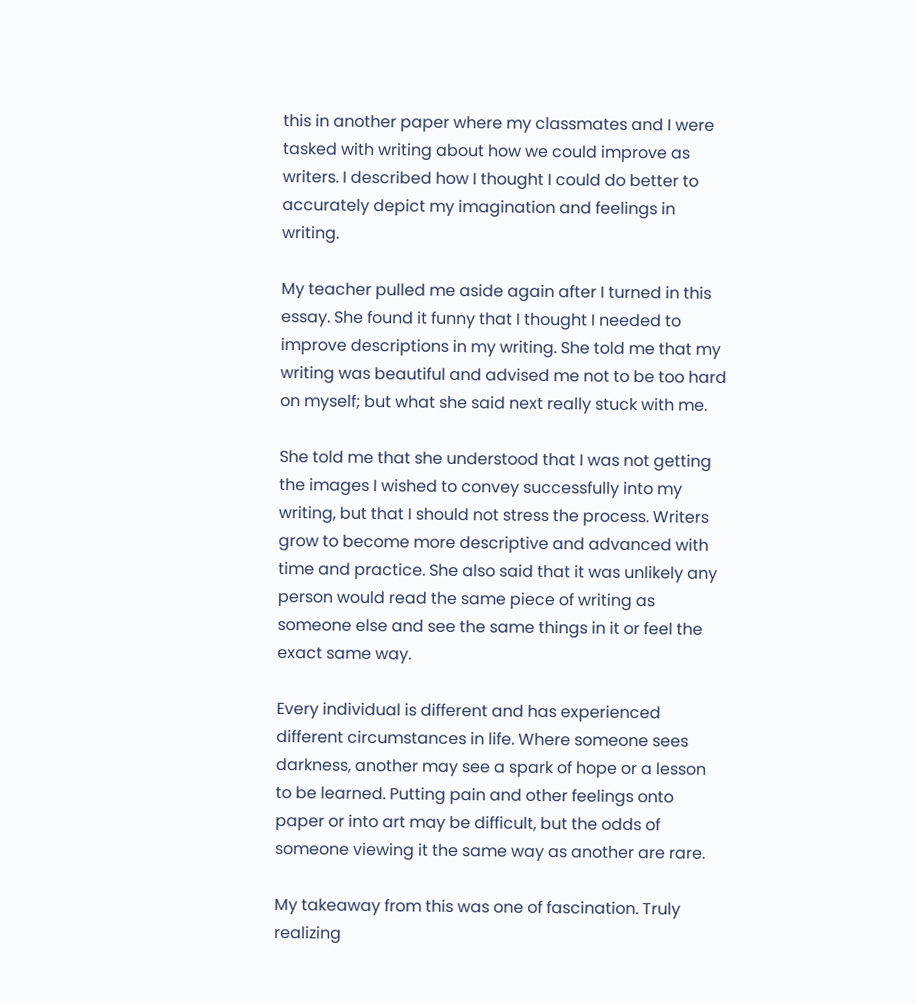this in another paper where my classmates and I were tasked with writing about how we could improve as writers. I described how I thought I could do better to accurately depict my imagination and feelings in writing.

My teacher pulled me aside again after I turned in this essay. She found it funny that I thought I needed to improve descriptions in my writing. She told me that my writing was beautiful and advised me not to be too hard on myself; but what she said next really stuck with me.

She told me that she understood that I was not getting the images I wished to convey successfully into my writing, but that I should not stress the process. Writers grow to become more descriptive and advanced with time and practice. She also said that it was unlikely any person would read the same piece of writing as someone else and see the same things in it or feel the exact same way.

Every individual is different and has experienced different circumstances in life. Where someone sees darkness, another may see a spark of hope or a lesson to be learned. Putting pain and other feelings onto paper or into art may be difficult, but the odds of someone viewing it the same way as another are rare.

My takeaway from this was one of fascination. Truly realizing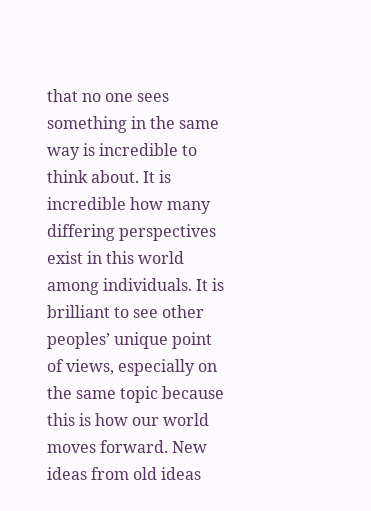that no one sees something in the same way is incredible to think about. It is incredible how many differing perspectives exist in this world among individuals. It is brilliant to see other peoples’ unique point of views, especially on the same topic because this is how our world moves forward. New ideas from old ideas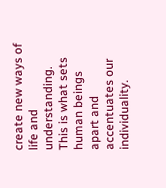create new ways of life and understanding. This is what sets human beings apart and accentuates our individuality.